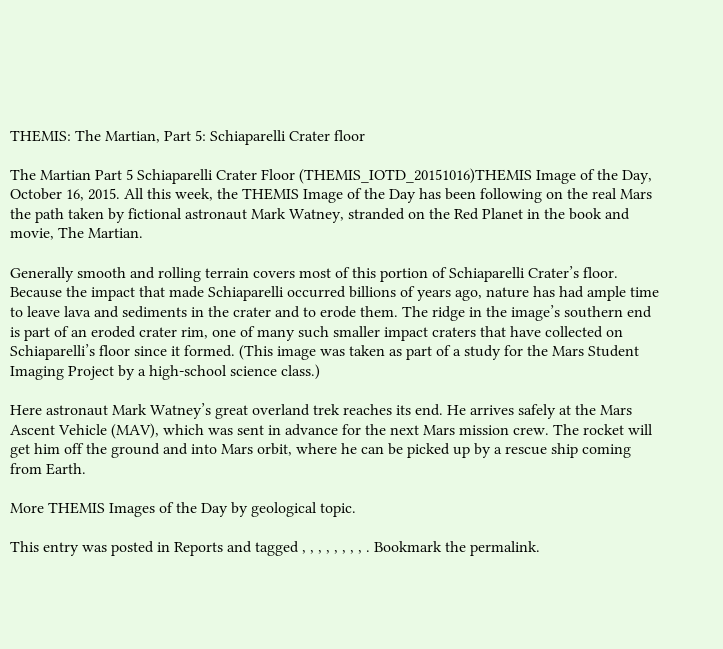THEMIS: The Martian, Part 5: Schiaparelli Crater floor

The Martian Part 5 Schiaparelli Crater Floor (THEMIS_IOTD_20151016)THEMIS Image of the Day, October 16, 2015. All this week, the THEMIS Image of the Day has been following on the real Mars the path taken by fictional astronaut Mark Watney, stranded on the Red Planet in the book and movie, The Martian.

Generally smooth and rolling terrain covers most of this portion of Schiaparelli Crater’s floor. Because the impact that made Schiaparelli occurred billions of years ago, nature has had ample time to leave lava and sediments in the crater and to erode them. The ridge in the image’s southern end is part of an eroded crater rim, one of many such smaller impact craters that have collected on Schiaparelli’s floor since it formed. (This image was taken as part of a study for the Mars Student Imaging Project by a high-school science class.)

Here astronaut Mark Watney’s great overland trek reaches its end. He arrives safely at the Mars Ascent Vehicle (MAV), which was sent in advance for the next Mars mission crew. The rocket will get him off the ground and into Mars orbit, where he can be picked up by a rescue ship coming from Earth.

More THEMIS Images of the Day by geological topic.

This entry was posted in Reports and tagged , , , , , , , , . Bookmark the permalink.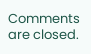Comments are closed.